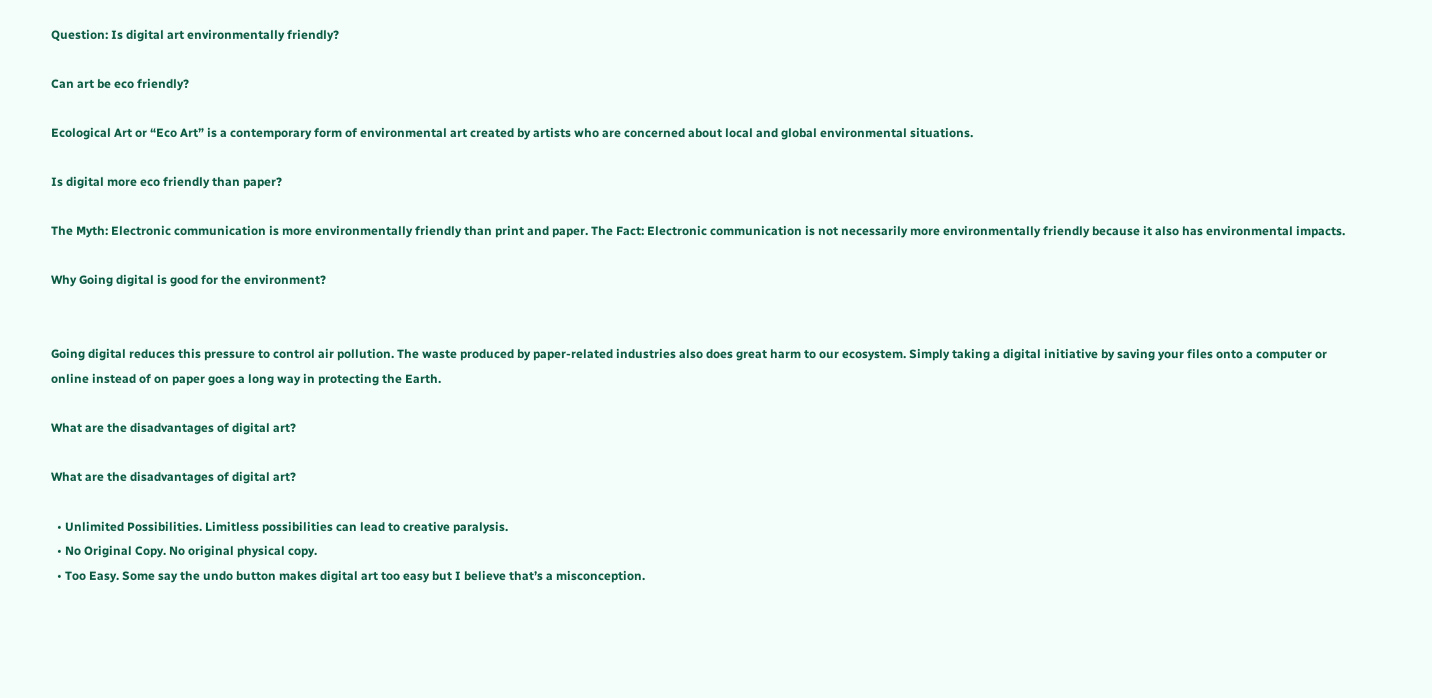Question: Is digital art environmentally friendly?

Can art be eco friendly?

Ecological Art or “Eco Art” is a contemporary form of environmental art created by artists who are concerned about local and global environmental situations.

Is digital more eco friendly than paper?

The Myth: Electronic communication is more environmentally friendly than print and paper. The Fact: Electronic communication is not necessarily more environmentally friendly because it also has environmental impacts.

Why Going digital is good for the environment?


Going digital reduces this pressure to control air pollution. The waste produced by paper-related industries also does great harm to our ecosystem. Simply taking a digital initiative by saving your files onto a computer or online instead of on paper goes a long way in protecting the Earth.

What are the disadvantages of digital art?

What are the disadvantages of digital art?

  • Unlimited Possibilities. Limitless possibilities can lead to creative paralysis.
  • No Original Copy. No original physical copy.
  • Too Easy. Some say the undo button makes digital art too easy but I believe that’s a misconception.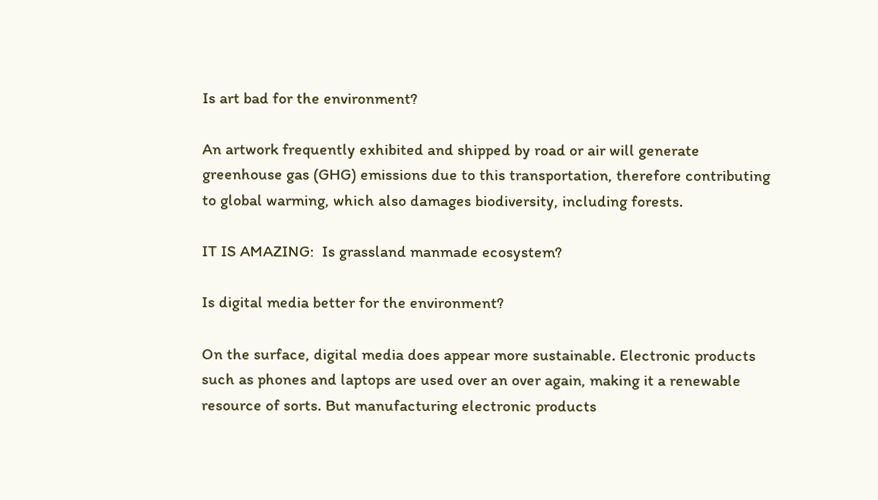Is art bad for the environment?

An artwork frequently exhibited and shipped by road or air will generate greenhouse gas (GHG) emissions due to this transportation, therefore contributing to global warming, which also damages biodiversity, including forests.

IT IS AMAZING:  Is grassland manmade ecosystem?

Is digital media better for the environment?

On the surface, digital media does appear more sustainable. Electronic products such as phones and laptops are used over an over again, making it a renewable resource of sorts. But manufacturing electronic products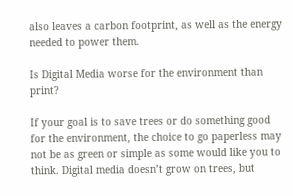also leaves a carbon footprint, as well as the energy needed to power them.

Is Digital Media worse for the environment than print?

If your goal is to save trees or do something good for the environment, the choice to go paperless may not be as green or simple as some would like you to think. Digital media doesn’t grow on trees, but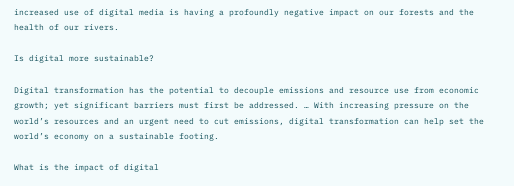increased use of digital media is having a profoundly negative impact on our forests and the health of our rivers.

Is digital more sustainable?

Digital transformation has the potential to decouple emissions and resource use from economic growth; yet significant barriers must first be addressed. … With increasing pressure on the world’s resources and an urgent need to cut emissions, digital transformation can help set the world’s economy on a sustainable footing.

What is the impact of digital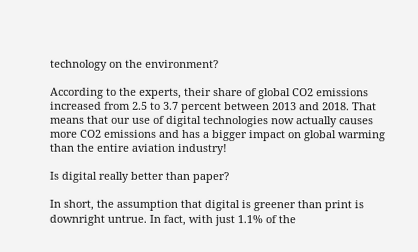technology on the environment?

According to the experts, their share of global CO2 emissions increased from 2.5 to 3.7 percent between 2013 and 2018. That means that our use of digital technologies now actually causes more CO2 emissions and has a bigger impact on global warming than the entire aviation industry!

Is digital really better than paper?

In short, the assumption that digital is greener than print is downright untrue. In fact, with just 1.1% of the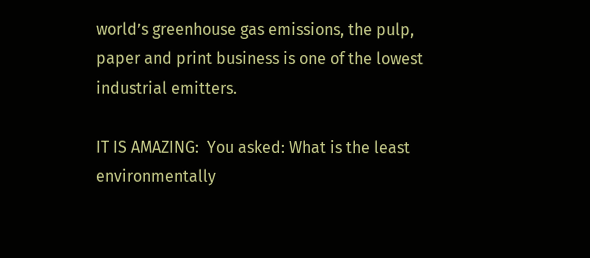world’s greenhouse gas emissions, the pulp, paper and print business is one of the lowest industrial emitters.

IT IS AMAZING:  You asked: What is the least environmentally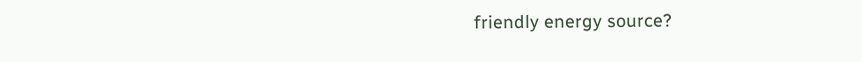friendly energy source?